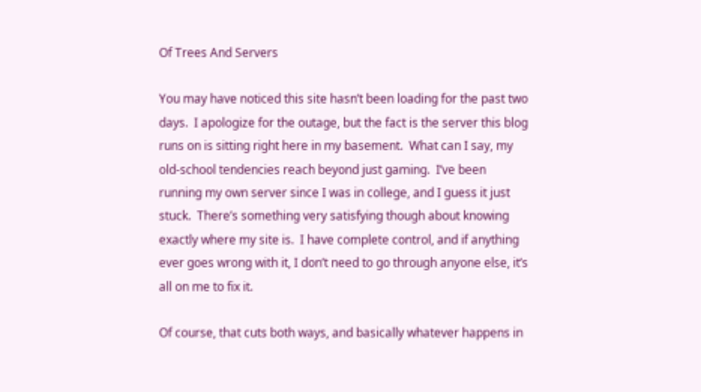Of Trees And Servers

You may have noticed this site hasn’t been loading for the past two days.  I apologize for the outage, but the fact is the server this blog runs on is sitting right here in my basement.  What can I say, my old-school tendencies reach beyond just gaming.  I’ve been running my own server since I was in college, and I guess it just stuck.  There’s something very satisfying though about knowing exactly where my site is.  I have complete control, and if anything ever goes wrong with it, I don’t need to go through anyone else, it’s all on me to fix it.

Of course, that cuts both ways, and basically whatever happens in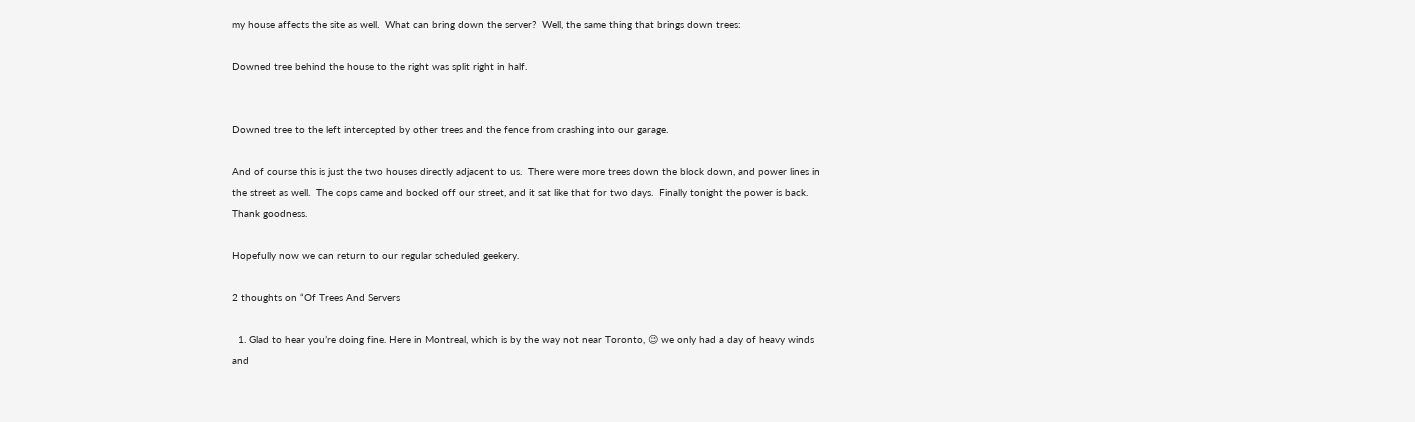my house affects the site as well.  What can bring down the server?  Well, the same thing that brings down trees:

Downed tree behind the house to the right was split right in half.


Downed tree to the left intercepted by other trees and the fence from crashing into our garage.

And of course this is just the two houses directly adjacent to us.  There were more trees down the block down, and power lines in the street as well.  The cops came and bocked off our street, and it sat like that for two days.  Finally tonight the power is back.  Thank goodness.

Hopefully now we can return to our regular scheduled geekery.

2 thoughts on “Of Trees And Servers

  1. Glad to hear you’re doing fine. Here in Montreal, which is by the way not near Toronto, 😉 we only had a day of heavy winds and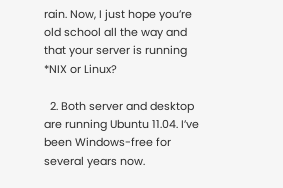rain. Now, I just hope you’re old school all the way and that your server is running *NIX or Linux?

  2. Both server and desktop are running Ubuntu 11.04. I’ve been Windows-free for several years now.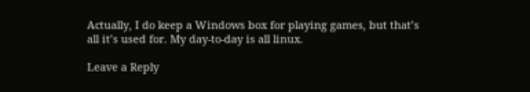Actually, I do keep a Windows box for playing games, but that’s all it’s used for. My day-to-day is all linux.

Leave a Reply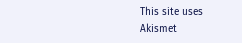This site uses Akismet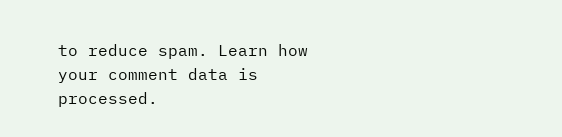to reduce spam. Learn how your comment data is processed.